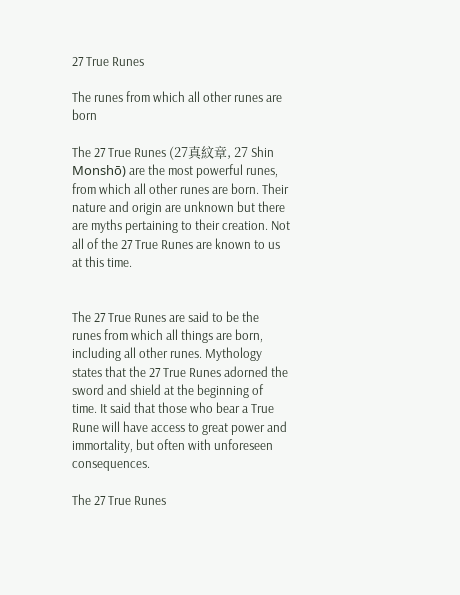27 True Runes

The runes from which all other runes are born

The 27 True Runes (27真紋章, 27 Shin Monshō) are the most powerful runes, from which all other runes are born. Their nature and origin are unknown but there are myths pertaining to their creation. Not all of the 27 True Runes are known to us at this time.


The 27 True Runes are said to be the runes from which all things are born, including all other runes. Mythology states that the 27 True Runes adorned the sword and shield at the beginning of time. It said that those who bear a True Rune will have access to great power and immortality, but often with unforeseen consequences.

The 27 True Runes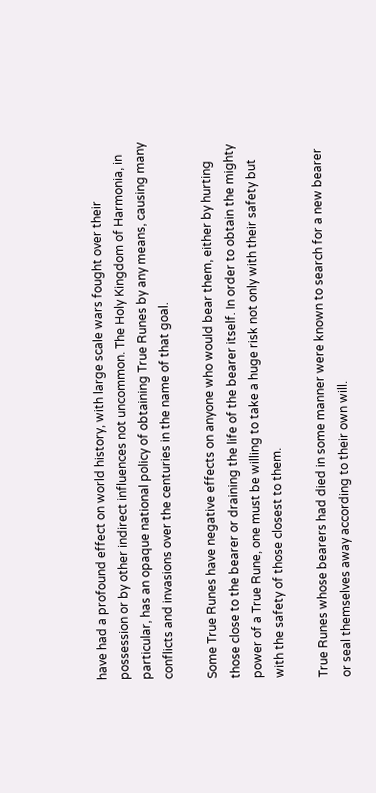have had a profound effect on world history, with large scale wars fought over their possession or by other indirect influences not uncommon. The Holy Kingdom of Harmonia, in particular, has an opaque national policy of obtaining True Runes by any means, causing many conflicts and invasions over the centuries in the name of that goal.

Some True Runes have negative effects on anyone who would bear them, either by hurting those close to the bearer or draining the life of the bearer itself. In order to obtain the mighty power of a True Rune, one must be willing to take a huge risk not only with their safety but with the safety of those closest to them.

True Runes whose bearers had died in some manner were known to search for a new bearer or seal themselves away according to their own will.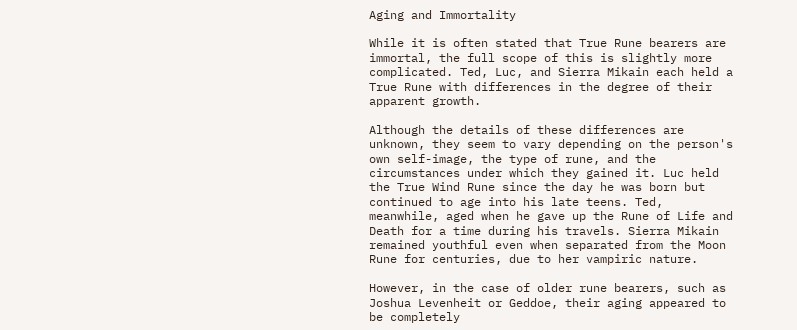Aging and Immortality

While it is often stated that True Rune bearers are immortal, the full scope of this is slightly more complicated. Ted, Luc, and Sierra Mikain each held a True Rune with differences in the degree of their apparent growth.

Although the details of these differences are unknown, they seem to vary depending on the person's own self-image, the type of rune, and the circumstances under which they gained it. Luc held the True Wind Rune since the day he was born but continued to age into his late teens. Ted, meanwhile, aged when he gave up the Rune of Life and Death for a time during his travels. Sierra Mikain remained youthful even when separated from the Moon Rune for centuries, due to her vampiric nature.

However, in the case of older rune bearers, such as Joshua Levenheit or Geddoe, their aging appeared to be completely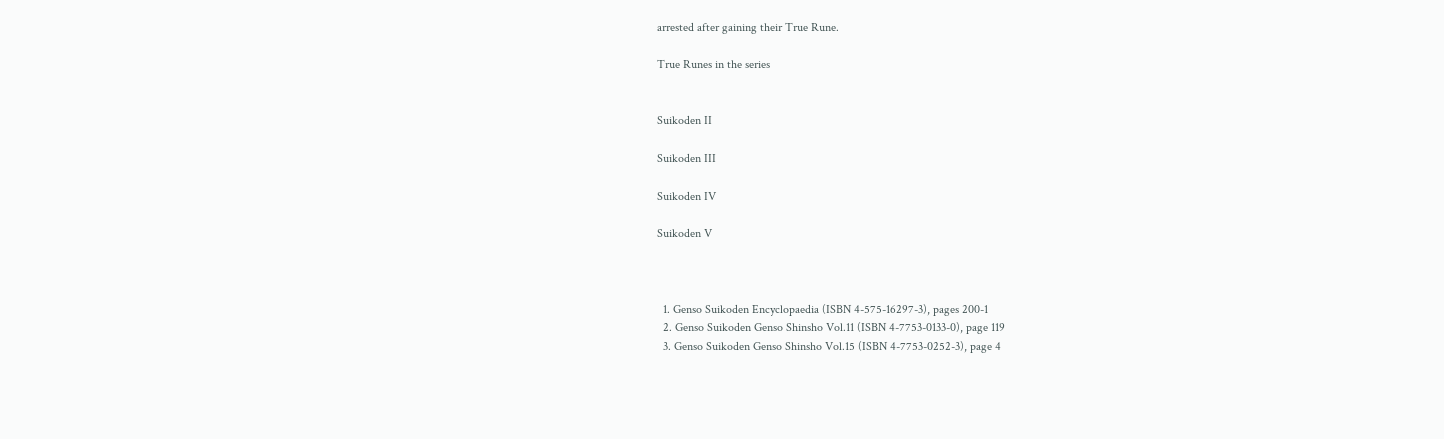arrested after gaining their True Rune.

True Runes in the series


Suikoden II

Suikoden III

Suikoden IV

Suikoden V



  1. Genso Suikoden Encyclopaedia (ISBN 4-575-16297-3), pages 200-1
  2. Genso Suikoden Genso Shinsho Vol.11 (ISBN 4-7753-0133-0), page 119
  3. Genso Suikoden Genso Shinsho Vol.15 (ISBN 4-7753-0252-3), page 4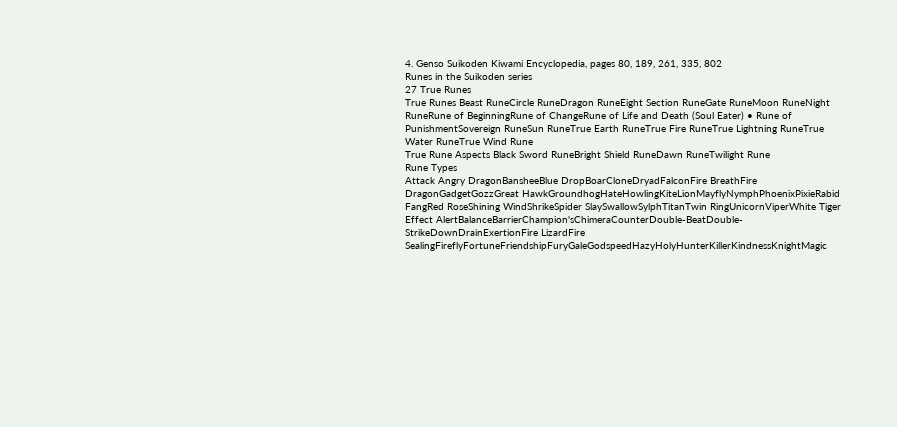4. Genso Suikoden Kiwami Encyclopedia, pages 80, 189, 261, 335, 802
Runes in the Suikoden series
27 True Runes
True Runes Beast RuneCircle RuneDragon RuneEight Section RuneGate RuneMoon RuneNight RuneRune of BeginningRune of ChangeRune of Life and Death (Soul Eater) • Rune of PunishmentSovereign RuneSun RuneTrue Earth RuneTrue Fire RuneTrue Lightning RuneTrue Water RuneTrue Wind Rune
True Rune Aspects Black Sword RuneBright Shield RuneDawn RuneTwilight Rune
Rune Types
Attack Angry DragonBansheeBlue DropBoarCloneDryadFalconFire BreathFire DragonGadgetGozzGreat HawkGroundhogHateHowlingKiteLionMayflyNymphPhoenixPixieRabid FangRed RoseShining WindShrikeSpider SlaySwallowSylphTitanTwin RingUnicornViperWhite Tiger
Effect AlertBalanceBarrierChampion'sChimeraCounterDouble-BeatDouble-StrikeDownDrainExertionFire LizardFire SealingFireflyFortuneFriendshipFuryGaleGodspeedHazyHolyHunterKillerKindnessKnightMagic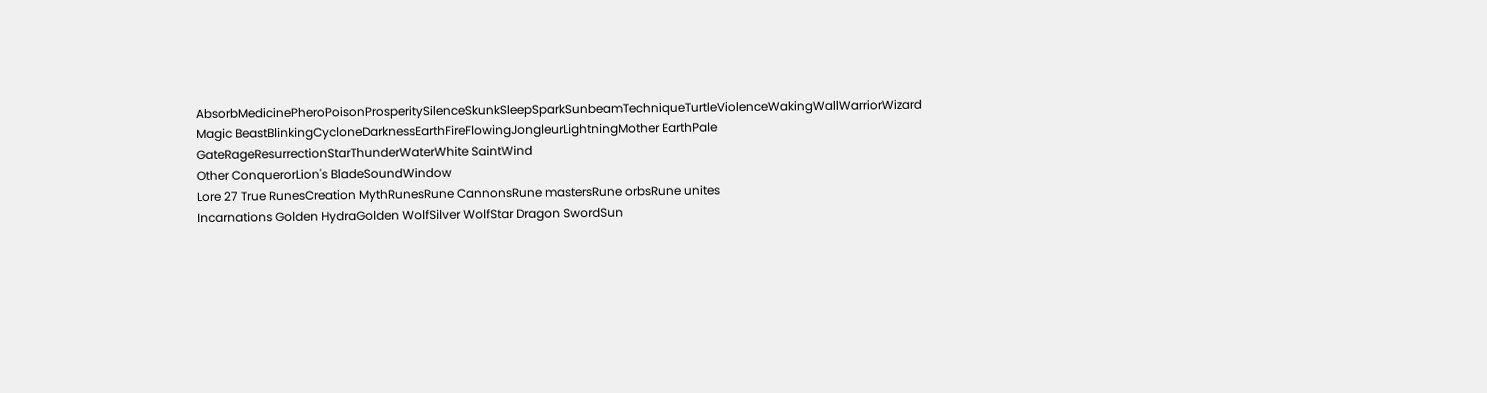AbsorbMedicinePheroPoisonProsperitySilenceSkunkSleepSparkSunbeamTechniqueTurtleViolenceWakingWallWarriorWizard
Magic BeastBlinkingCycloneDarknessEarthFireFlowingJongleurLightningMother EarthPale GateRageResurrectionStarThunderWaterWhite SaintWind
Other ConquerorLion's BladeSoundWindow
Lore 27 True RunesCreation MythRunesRune CannonsRune mastersRune orbsRune unites
Incarnations Golden HydraGolden WolfSilver WolfStar Dragon SwordSun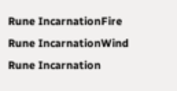Rune IncarnationFire Rune IncarnationWind Rune Incarnation